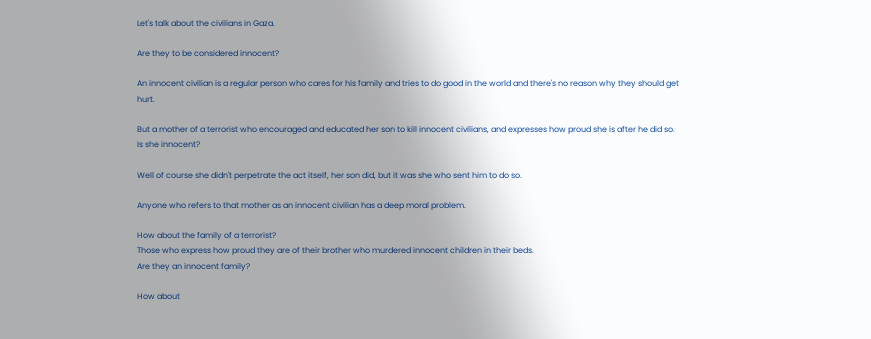Let's talk about the civilians in Gaza.

Are they to be considered innocent?

An innocent civilian is a regular person who cares for his family and tries to do good in the world and there's no reason why they should get hurt.

But a mother of a terrorist who encouraged and educated her son to kill innocent civilians, and expresses how proud she is after he did so.
Is she innocent?

Well of course she didn't perpetrate the act itself, her son did, but it was she who sent him to do so.

Anyone who refers to that mother as an innocent civilian has a deep moral problem.

How about the family of a terrorist?
Those who express how proud they are of their brother who murdered innocent children in their beds.
Are they an innocent family?

How about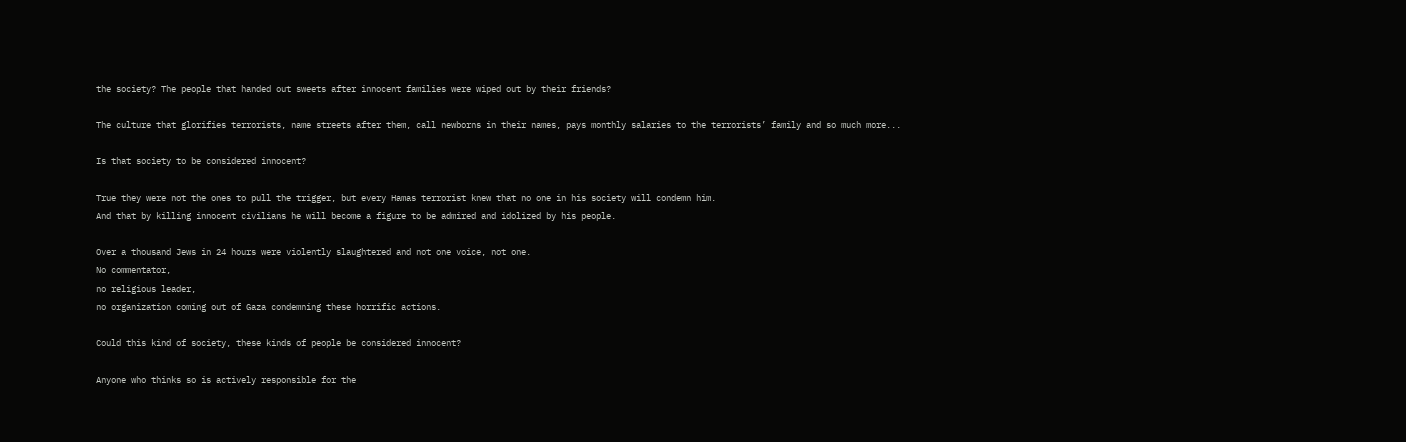the society? The people that handed out sweets after innocent families were wiped out by their friends?

The culture that glorifies terrorists, name streets after them, call newborns in their names, pays monthly salaries to the terrorists’ family and so much more...

Is that society to be considered innocent?

True they were not the ones to pull the trigger, but every Hamas terrorist knew that no one in his society will condemn him.
And that by killing innocent civilians he will become a figure to be admired and idolized by his people.

Over a thousand Jews in 24 hours were violently slaughtered and not one voice, not one.
No commentator,
no religious leader,
no organization coming out of Gaza condemning these horrific actions.

Could this kind of society, these kinds of people be considered innocent?

Anyone who thinks so is actively responsible for the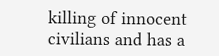killing of innocent civilians and has a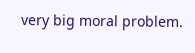very big moral problem.